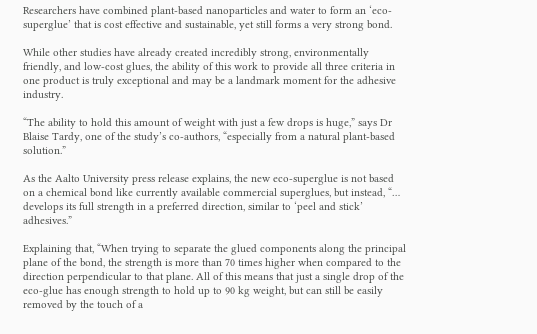Researchers have combined plant-based nanoparticles and water to form an ‘eco-superglue’ that is cost effective and sustainable, yet still forms a very strong bond.

While other studies have already created incredibly strong, environmentally friendly, and low-cost glues, the ability of this work to provide all three criteria in one product is truly exceptional and may be a landmark moment for the adhesive industry.

“The ability to hold this amount of weight with just a few drops is huge,” says Dr Blaise Tardy, one of the study’s co-authors, “especially from a natural plant-based solution.”

As the Aalto University press release explains, the new eco-superglue is not based on a chemical bond like currently available commercial superglues, but instead, “… develops its full strength in a preferred direction, similar to ‘peel and stick’ adhesives.”

Explaining that, “When trying to separate the glued components along the principal plane of the bond, the strength is more than 70 times higher when compared to the direction perpendicular to that plane. All of this means that just a single drop of the eco-glue has enough strength to hold up to 90 kg weight, but can still be easily removed by the touch of a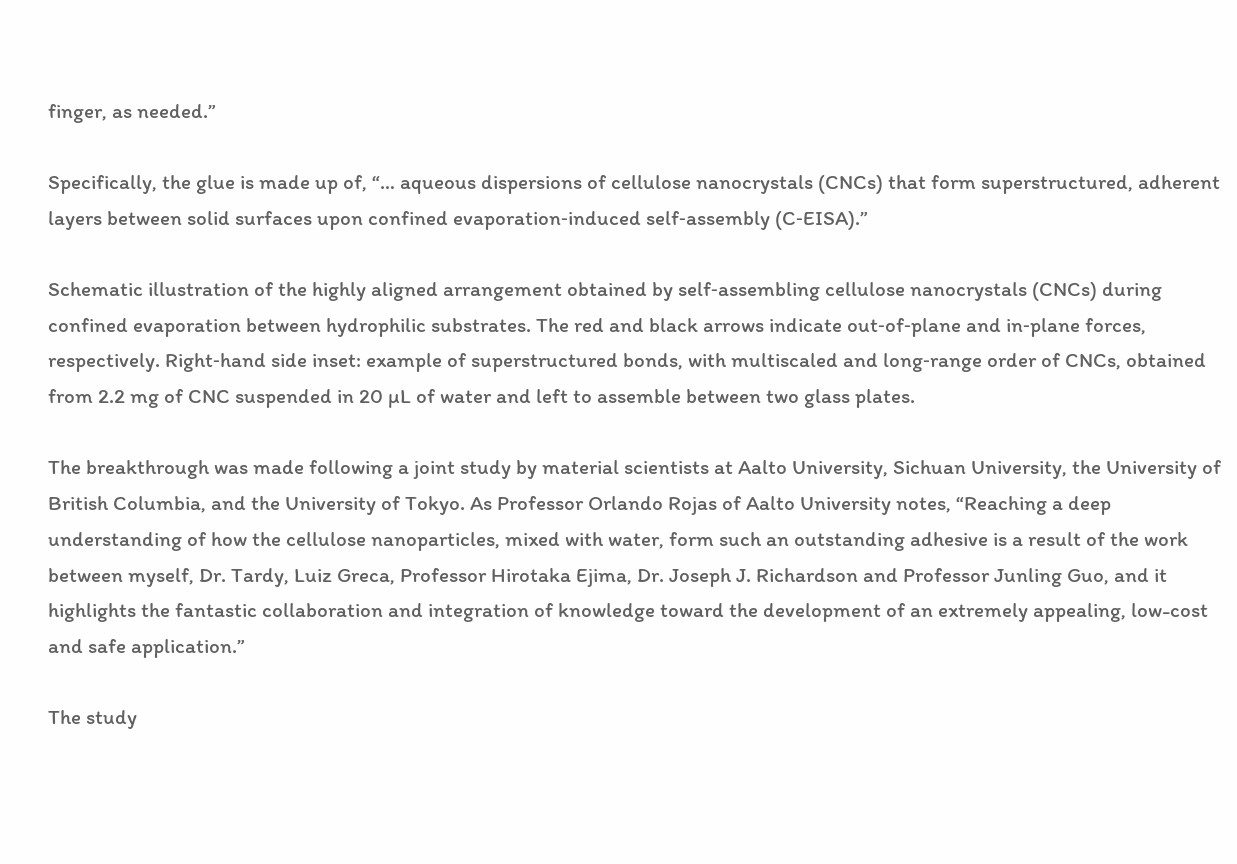finger, as needed.”

Specifically, the glue is made up of, “… aqueous dispersions of cellulose nanocrystals (CNCs) that form superstructured, adherent layers between solid surfaces upon confined evaporation‐induced self‐assembly (C‐EISA).”

Schematic illustration of the highly aligned arrangement obtained by self‐assembling cellulose nanocrystals (CNCs) during confined evaporation between hydrophilic substrates. The red and black arrows indicate out‐of‐plane and in‐plane forces, respectively. Right‐hand side inset: example of superstructured bonds, with multiscaled and long‐range order of CNCs, obtained from 2.2 mg of CNC suspended in 20 µL of water and left to assemble between two glass plates.

The breakthrough was made following a joint study by material scientists at Aalto University, Sichuan University, the University of British Columbia, and the University of Tokyo. As Professor Orlando Rojas of Aalto University notes, “Reaching a deep understanding of how the cellulose nanoparticles, mixed with water, form such an outstanding adhesive is a result of the work between myself, Dr. Tardy, Luiz Greca, Professor Hirotaka Ejima, Dr. Joseph J. Richardson and Professor Junling Guo, and it highlights the fantastic collaboration and integration of knowledge toward the development of an extremely appealing, low-cost and safe application.”

The study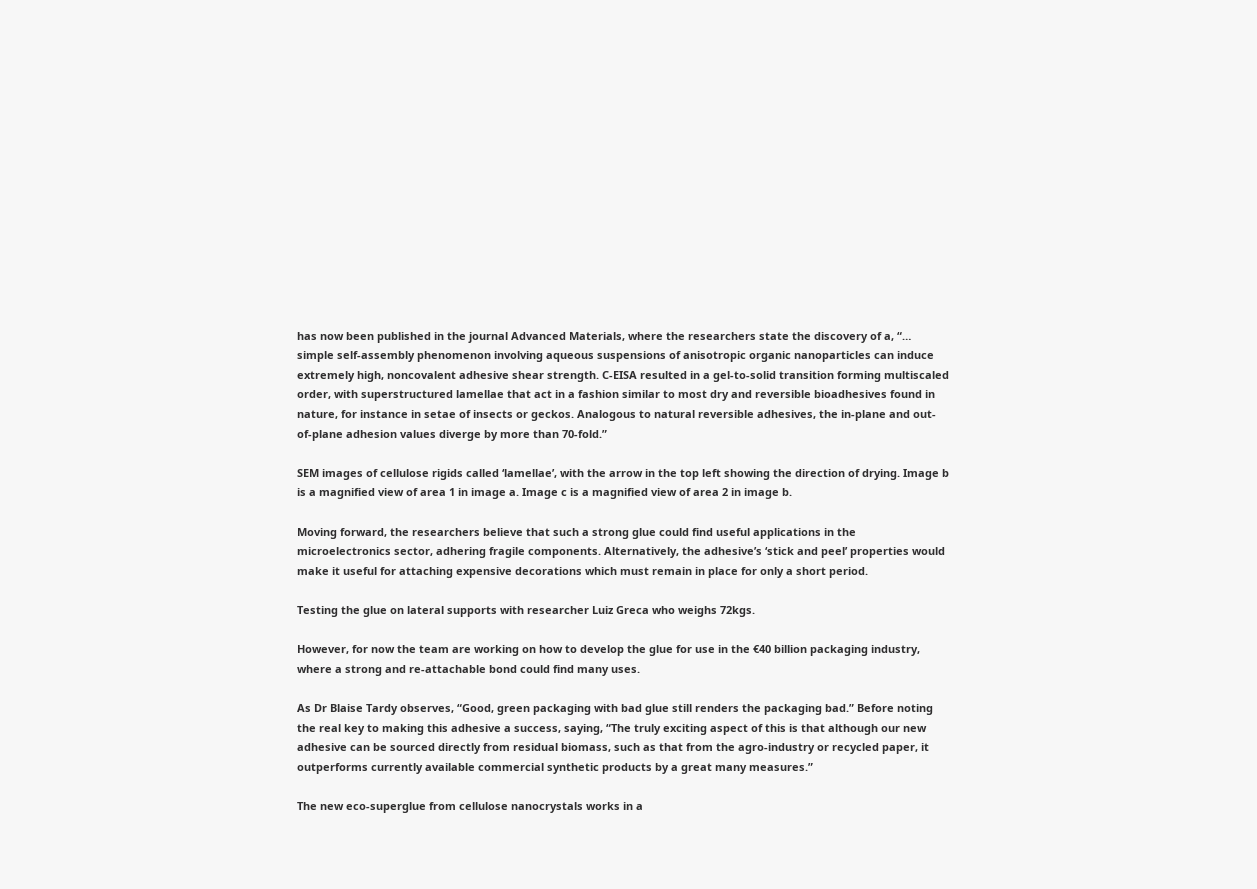has now been published in the journal Advanced Materials, where the researchers state the discovery of a, “… simple self‐assembly phenomenon involving aqueous suspensions of anisotropic organic nanoparticles can induce extremely high, noncovalent adhesive shear strength. C‐EISA resulted in a gel‐to‐solid transition forming multiscaled order, with superstructured lamellae that act in a fashion similar to most dry and reversible bioadhesives found in nature, for instance in setae of insects or geckos. Analogous to natural reversible adhesives, the in‐plane and out‐of‐plane adhesion values diverge by more than 70‐fold.”

SEM images of cellulose rigids called ‘lamellae’, with the arrow in the top left showing the direction of drying. Image b is a magnified view of area 1 in image a. Image c is a magnified view of area 2 in image b.

Moving forward, the researchers believe that such a strong glue could find useful applications in the microelectronics sector, adhering fragile components. Alternatively, the adhesive’s ‘stick and peel’ properties would make it useful for attaching expensive decorations which must remain in place for only a short period.

Testing the glue on lateral supports with researcher Luiz Greca who weighs 72kgs.

However, for now the team are working on how to develop the glue for use in the €40 billion packaging industry, where a strong and re-attachable bond could find many uses.

As Dr Blaise Tardy observes, “Good, green packaging with bad glue still renders the packaging bad.” Before noting the real key to making this adhesive a success, saying, “The truly exciting aspect of this is that although our new adhesive can be sourced directly from residual biomass, such as that from the agro-industry or recycled paper, it outperforms currently available commercial synthetic products by a great many measures.”

The new eco-superglue from cellulose nanocrystals works in a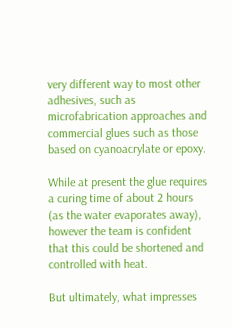very different way to most other adhesives, such as microfabrication approaches and commercial glues such as those based on cyanoacrylate or epoxy.

While at present the glue requires a curing time of about 2 hours (as the water evaporates away), however the team is confident that this could be shortened and controlled with heat.

But ultimately, what impresses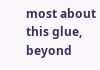most about this glue, beyond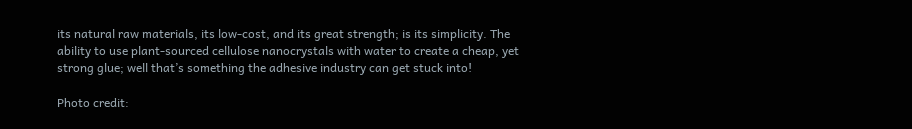its natural raw materials, its low-cost, and its great strength; is its simplicity. The ability to use plant-sourced cellulose nanocrystals with water to create a cheap, yet strong glue; well that’s something the adhesive industry can get stuck into!

Photo credit: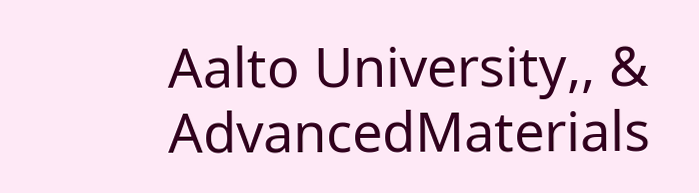Aalto University,, & AdvancedMaterials